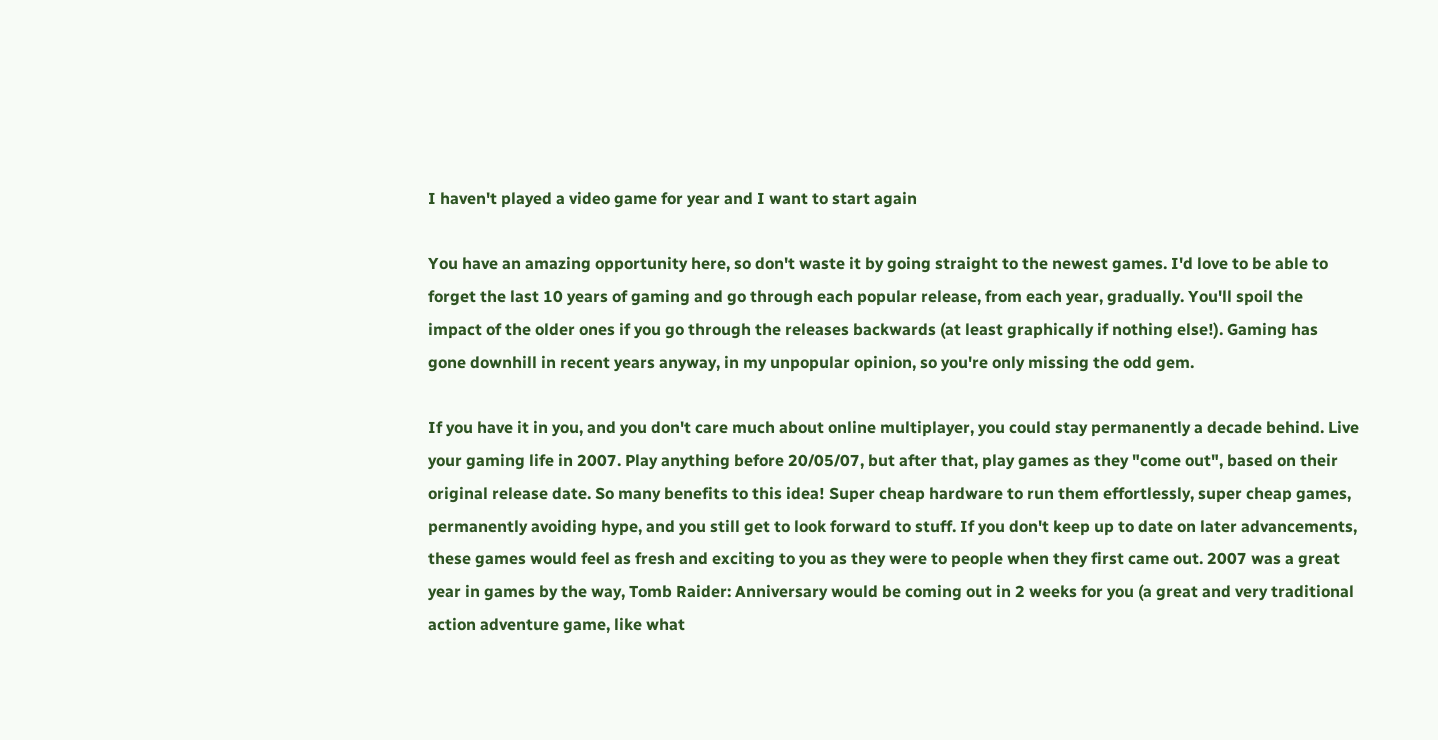I haven't played a video game for year and I want to start again

You have an amazing opportunity here, so don't waste it by going straight to the newest games. I'd love to be able to forget the last 10 years of gaming and go through each popular release, from each year, gradually. You'll spoil the impact of the older ones if you go through the releases backwards (at least graphically if nothing else!). Gaming has gone downhill in recent years anyway, in my unpopular opinion, so you're only missing the odd gem.

If you have it in you, and you don't care much about online multiplayer, you could stay permanently a decade behind. Live your gaming life in 2007. Play anything before 20/05/07, but after that, play games as they "come out", based on their original release date. So many benefits to this idea! Super cheap hardware to run them effortlessly, super cheap games, permanently avoiding hype, and you still get to look forward to stuff. If you don't keep up to date on later advancements, these games would feel as fresh and exciting to you as they were to people when they first came out. 2007 was a great year in games by the way, Tomb Raider: Anniversary would be coming out in 2 weeks for you (a great and very traditional action adventure game, like what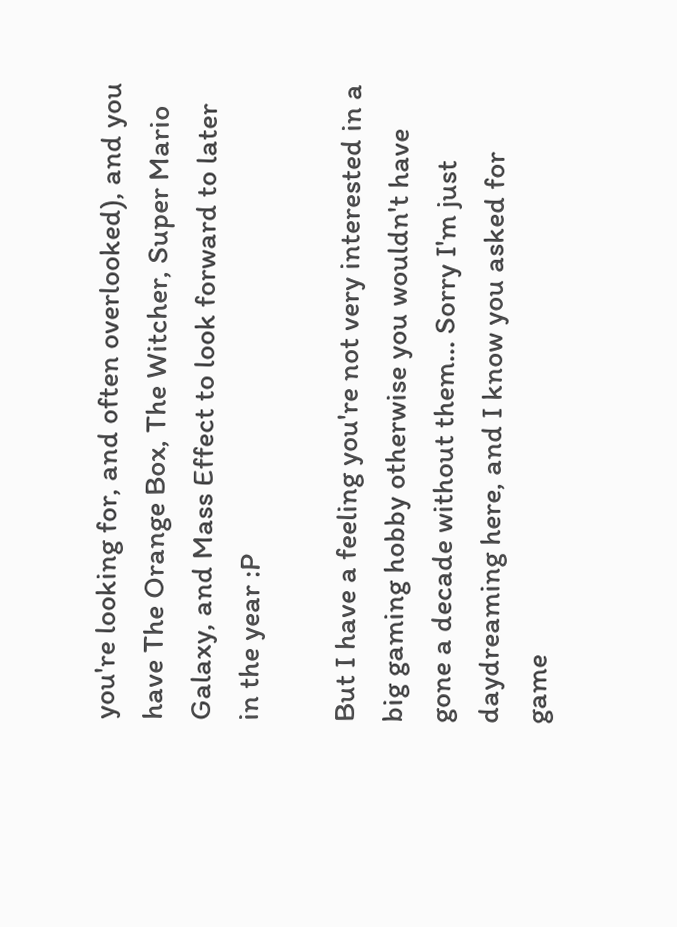you're looking for, and often overlooked), and you have The Orange Box, The Witcher, Super Mario Galaxy, and Mass Effect to look forward to later in the year :P

But I have a feeling you're not very interested in a big gaming hobby otherwise you wouldn't have gone a decade without them... Sorry I'm just daydreaming here, and I know you asked for game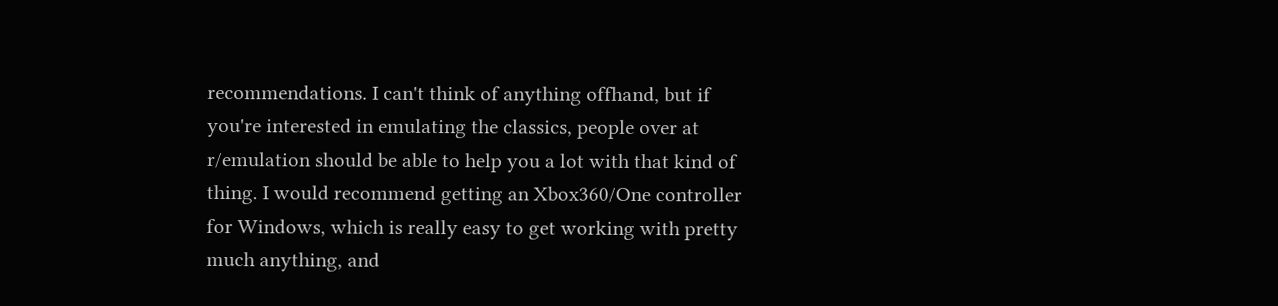recommendations. I can't think of anything offhand, but if you're interested in emulating the classics, people over at r/emulation should be able to help you a lot with that kind of thing. I would recommend getting an Xbox360/One controller for Windows, which is really easy to get working with pretty much anything, and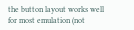the button layout works well for most emulation (not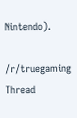Nintendo).

/r/truegaming Thread